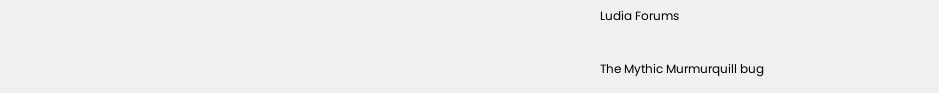Ludia Forums

The Mythic Murmurquill bug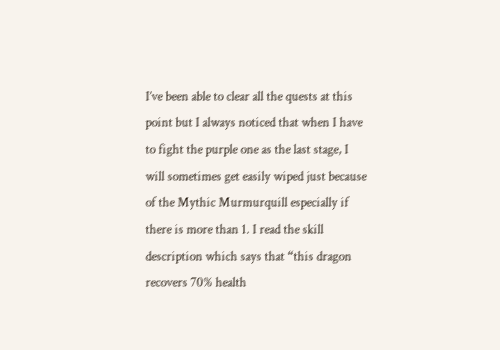I’ve been able to clear all the quests at this point but I always noticed that when I have to fight the purple one as the last stage, I will sometimes get easily wiped just because of the Mythic Murmurquill especially if there is more than 1. I read the skill description which says that “this dragon recovers 70% health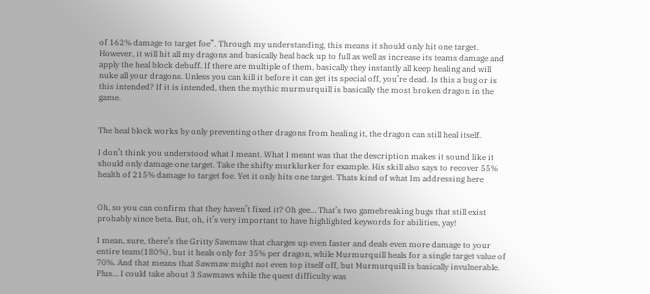of 162% damage to target foe”. Through my understanding, this means it should only hit one target. However, it will hit all my dragons and basically heal back up to full as well as increase its teams damage and apply the heal block debuff. If there are multiple of them, basically they instantly all keep healing and will nuke all your dragons. Unless you can kill it before it can get its special off, you’re dead. Is this a bug or is this intended? If it is intended, then the mythic murmurquill is basically the most broken dragon in the game.


The heal block works by only preventing other dragons from healing it, the dragon can still heal itself.

I don’t think you understood what I meant. What I meant was that the description makes it sound like it should only damage one target. Take the shifty murklurker for example. His skill also says to recover 55% health of 215% damage to target foe. Yet it only hits one target. Thats kind of what Im addressing here


Oh, so you can confirm that they haven’t fixed it? Oh gee… That’s two gamebreaking bugs that still exist probably since beta. But, oh, it’s very important to have highlighted keywords for abilities, yay!

I mean, sure, there’s the Gritty Sawmaw that charges up even faster and deals even more damage to your entire team(180%), but it heals only for 35% per dragon, while Murmurquill heals for a single target value of 70%. And that means that Sawmaw might not even top itself off, but Murmurquill is basically invulnerable.
Plus… I could take about 3 Sawmaws while the quest difficulty was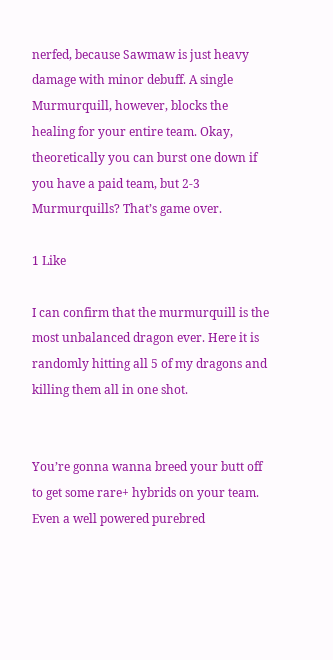nerfed, because Sawmaw is just heavy damage with minor debuff. A single Murmurquill, however, blocks the healing for your entire team. Okay, theoretically you can burst one down if you have a paid team, but 2-3 Murmurquills? That’s game over.

1 Like

I can confirm that the murmurquill is the most unbalanced dragon ever. Here it is randomly hitting all 5 of my dragons and killing them all in one shot.


You’re gonna wanna breed your butt off to get some rare+ hybrids on your team. Even a well powered purebred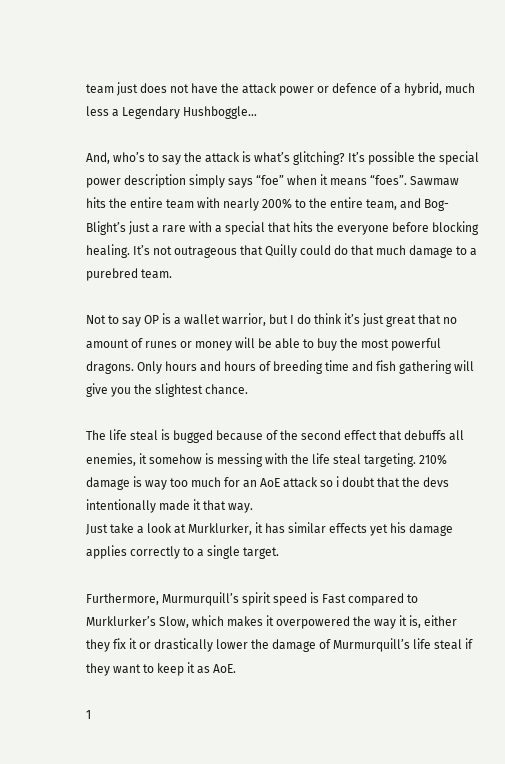team just does not have the attack power or defence of a hybrid, much less a Legendary Hushboggle…

And, who’s to say the attack is what’s glitching? It’s possible the special power description simply says “foe” when it means “foes”. Sawmaw hits the entire team with nearly 200% to the entire team, and Bog-Blight’s just a rare with a special that hits the everyone before blocking healing. It’s not outrageous that Quilly could do that much damage to a purebred team.

Not to say OP is a wallet warrior, but I do think it’s just great that no amount of runes or money will be able to buy the most powerful dragons. Only hours and hours of breeding time and fish gathering will give you the slightest chance.

The life steal is bugged because of the second effect that debuffs all enemies, it somehow is messing with the life steal targeting. 210% damage is way too much for an AoE attack so i doubt that the devs intentionally made it that way.
Just take a look at Murklurker, it has similar effects yet his damage applies correctly to a single target.

Furthermore, Murmurquill’s spirit speed is Fast compared to Murklurker’s Slow, which makes it overpowered the way it is, either they fix it or drastically lower the damage of Murmurquill’s life steal if they want to keep it as AoE.

1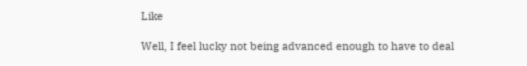Like

Well, I feel lucky not being advanced enough to have to deal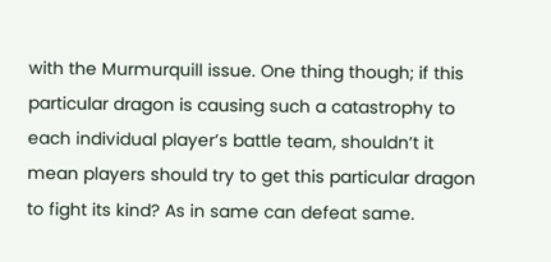with the Murmurquill issue. One thing though; if this particular dragon is causing such a catastrophy to each individual player’s battle team, shouldn’t it mean players should try to get this particular dragon to fight its kind? As in same can defeat same.